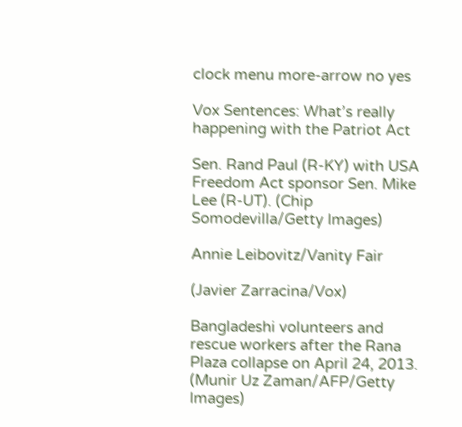clock menu more-arrow no yes

Vox Sentences: What’s really happening with the Patriot Act

Sen. Rand Paul (R-KY) with USA Freedom Act sponsor Sen. Mike Lee (R-UT). (Chip Somodevilla/Getty Images)

Annie Leibovitz/Vanity Fair

(Javier Zarracina/Vox)

Bangladeshi volunteers and rescue workers after the Rana Plaza collapse on April 24, 2013. (Munir Uz Zaman/AFP/Getty Images)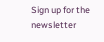Sign up for the newsletter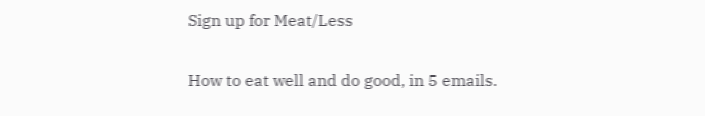Sign up for Meat/Less

How to eat well and do good, in 5 emails.